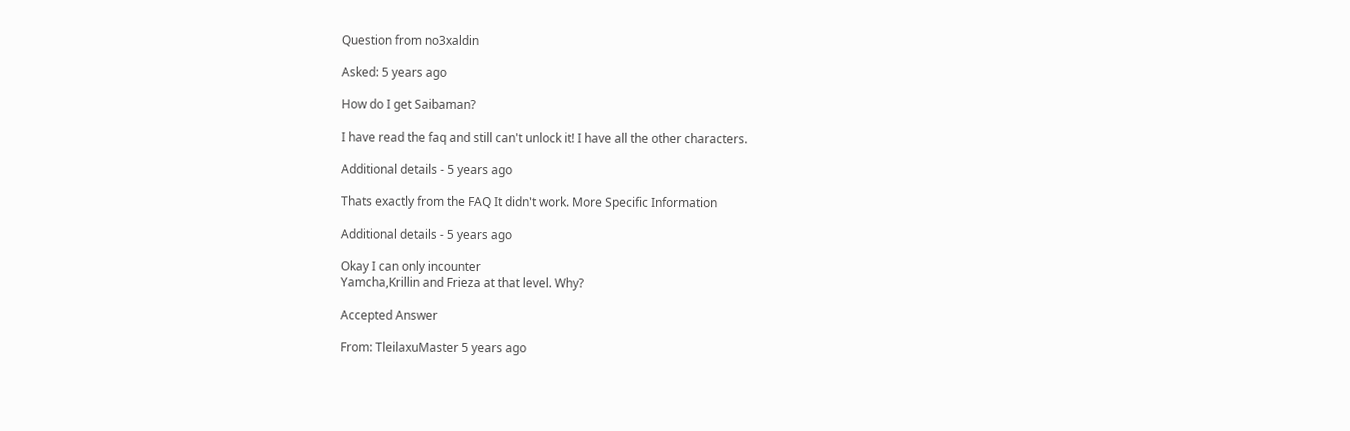Question from no3xaldin

Asked: 5 years ago

How do I get Saibaman?

I have read the faq and still can't unlock it! I have all the other characters.

Additional details - 5 years ago

Thats exactly from the FAQ It didn't work. More Specific Information

Additional details - 5 years ago

Okay I can only incounter
Yamcha,Krillin and Frieza at that level. Why?

Accepted Answer

From: TleilaxuMaster 5 years ago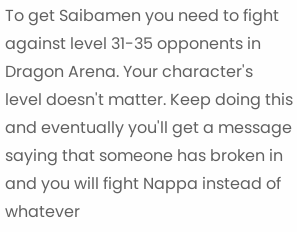To get Saibamen you need to fight against level 31-35 opponents in Dragon Arena. Your character's level doesn't matter. Keep doing this and eventually you'll get a message saying that someone has broken in and you will fight Nappa instead of whatever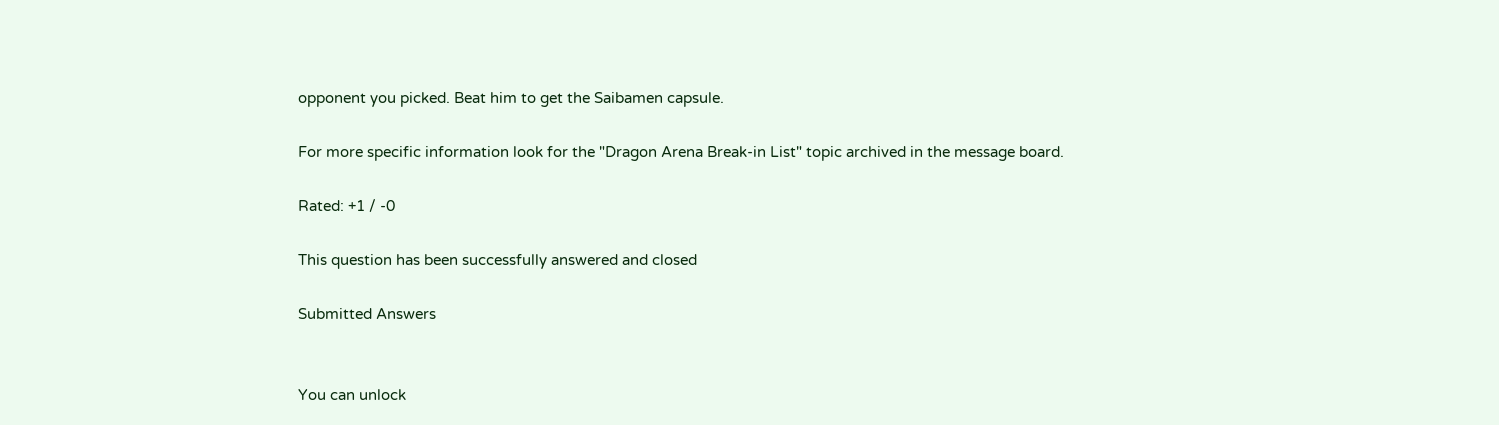opponent you picked. Beat him to get the Saibamen capsule.

For more specific information look for the "Dragon Arena Break-in List" topic archived in the message board.

Rated: +1 / -0

This question has been successfully answered and closed

Submitted Answers


You can unlock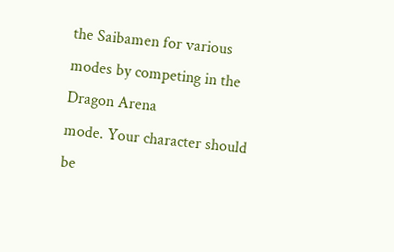the Saibamen for various modes by competing in the Dragon Arena
mode. Your character should be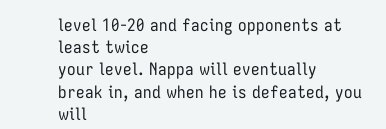level 10-20 and facing opponents at least twice
your level. Nappa will eventually break in, and when he is defeated, you will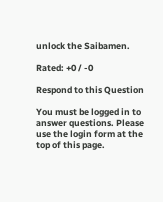unlock the Saibamen.

Rated: +0 / -0

Respond to this Question

You must be logged in to answer questions. Please use the login form at the top of this page.